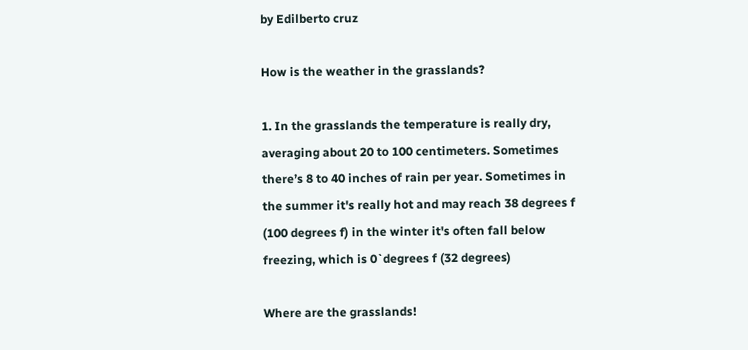by Edilberto cruz

How is the weather in the grasslands?

1. In the grasslands the temperature is really dry, averaging about 20 to 100 centimeters. Sometimes there’s 8 to 40 inches of rain per year. Sometimes in the summer it's really hot and may reach 38 degrees f (100 degrees f) in the winter it's often fall below freezing, which is 0`degrees f (32 degrees)

Where are the grasslands!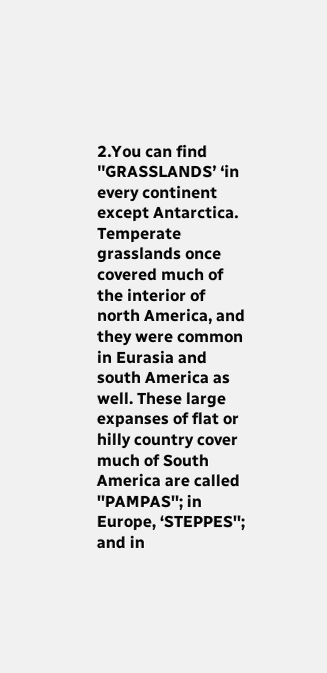2.You can find ''GRASSLANDS’ ‘in every continent except Antarctica. Temperate grasslands once covered much of the interior of north America, and they were common in Eurasia and south America as well. These large expanses of flat or hilly country cover much of South America are called ''PAMPAS''; in Europe, ‘STEPPES''; and in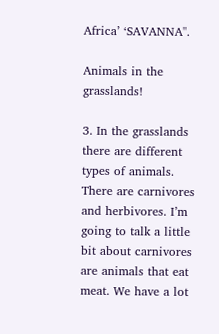Africa’ ‘SAVANNA''.

Animals in the grasslands!

3. In the grasslands there are different types of animals. There are carnivores and herbivores. I’m going to talk a little bit about carnivores are animals that eat meat. We have a lot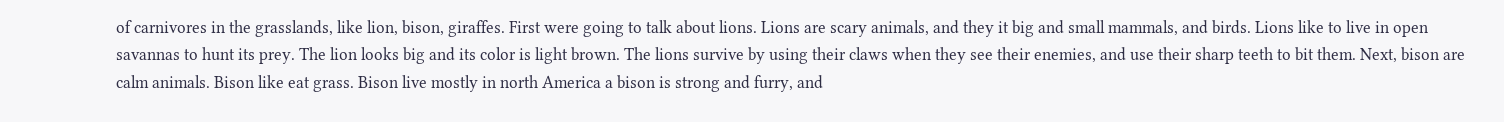of carnivores in the grasslands, like lion, bison, giraffes. First were going to talk about lions. Lions are scary animals, and they it big and small mammals, and birds. Lions like to live in open savannas to hunt its prey. The lion looks big and its color is light brown. The lions survive by using their claws when they see their enemies, and use their sharp teeth to bit them. Next, bison are calm animals. Bison like eat grass. Bison live mostly in north America a bison is strong and furry, and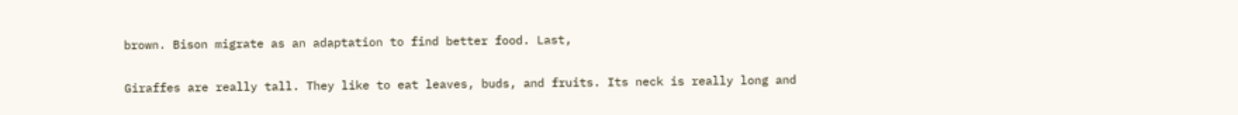brown. Bison migrate as an adaptation to find better food. Last,

Giraffes are really tall. They like to eat leaves, buds, and fruits. Its neck is really long and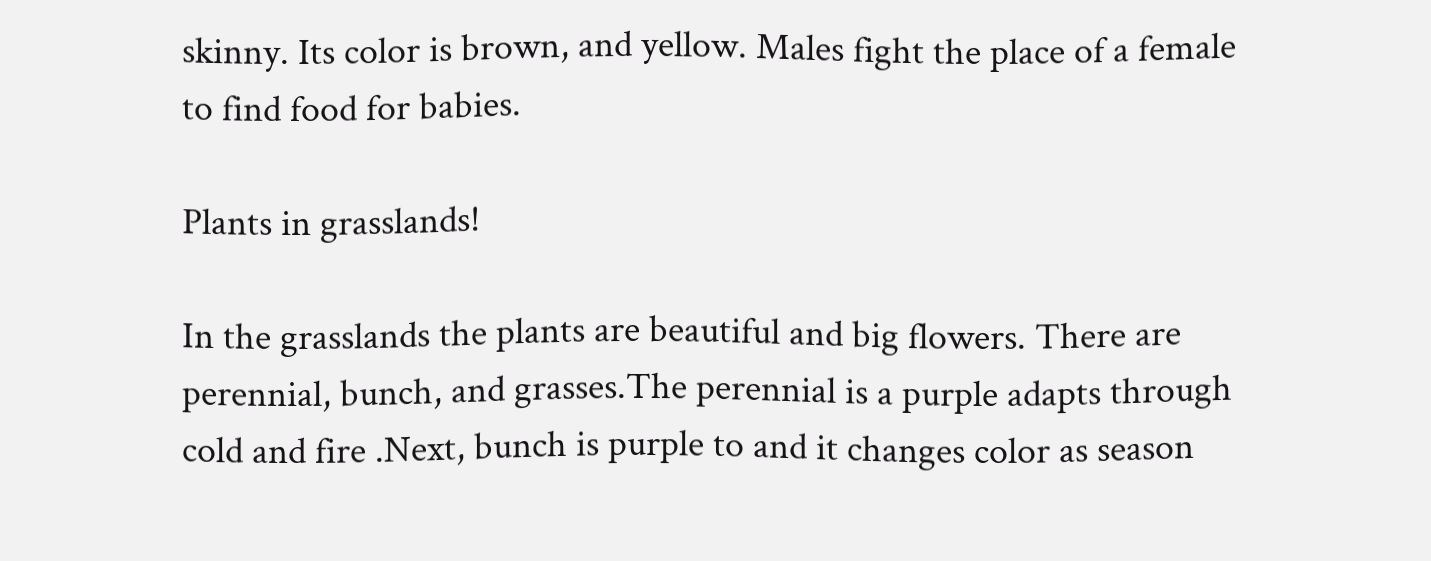skinny. Its color is brown, and yellow. Males fight the place of a female to find food for babies.

Plants in grasslands!

In the grasslands the plants are beautiful and big flowers. There are perennial, bunch, and grasses.The perennial is a purple adapts through cold and fire .Next, bunch is purple to and it changes color as season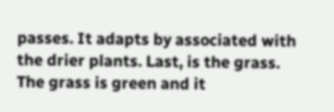passes. It adapts by associated with the drier plants. Last, is the grass. The grass is green and it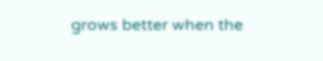grows better when the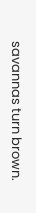savannas turn brown.